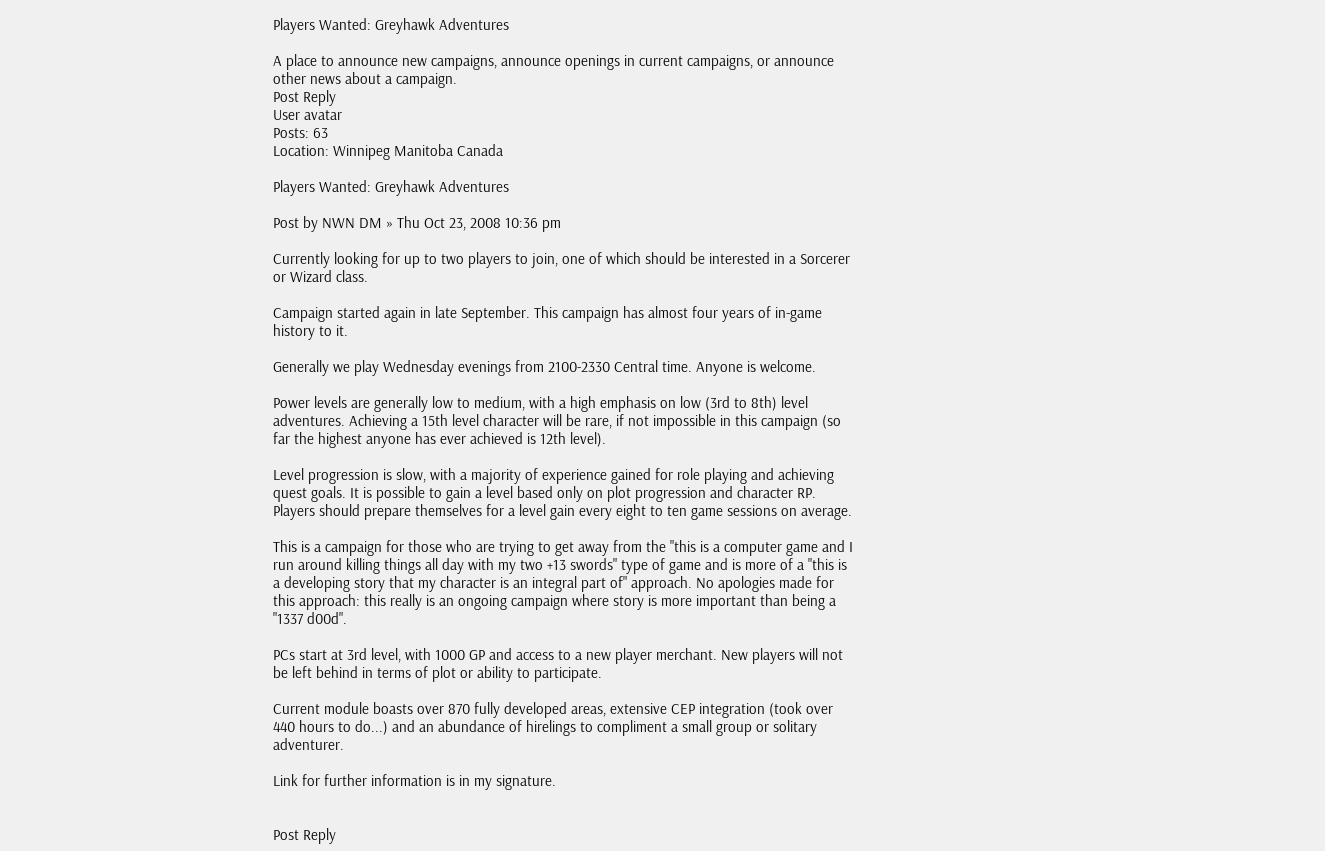Players Wanted: Greyhawk Adventures

A place to announce new campaigns, announce openings in current campaigns, or announce other news about a campaign.
Post Reply
User avatar
Posts: 63
Location: Winnipeg Manitoba Canada

Players Wanted: Greyhawk Adventures

Post by NWN DM » Thu Oct 23, 2008 10:36 pm

Currently looking for up to two players to join, one of which should be interested in a Sorcerer or Wizard class.

Campaign started again in late September. This campaign has almost four years of in-game history to it.

Generally we play Wednesday evenings from 2100-2330 Central time. Anyone is welcome.

Power levels are generally low to medium, with a high emphasis on low (3rd to 8th) level adventures. Achieving a 15th level character will be rare, if not impossible in this campaign (so far the highest anyone has ever achieved is 12th level).

Level progression is slow, with a majority of experience gained for role playing and achieving quest goals. It is possible to gain a level based only on plot progression and character RP. Players should prepare themselves for a level gain every eight to ten game sessions on average.

This is a campaign for those who are trying to get away from the "this is a computer game and I run around killing things all day with my two +13 swords" type of game and is more of a "this is a developing story that my character is an integral part of" approach. No apologies made for this approach: this really is an ongoing campaign where story is more important than being a "1337 d00d".

PCs start at 3rd level, with 1000 GP and access to a new player merchant. New players will not be left behind in terms of plot or ability to participate.

Current module boasts over 870 fully developed areas, extensive CEP integration (took over 440 hours to do...) and an abundance of hirelings to compliment a small group or solitary adventurer.

Link for further information is in my signature.


Post Reply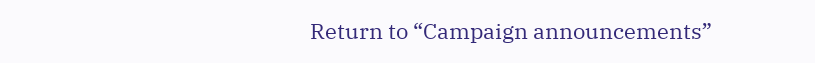Return to “Campaign announcements”